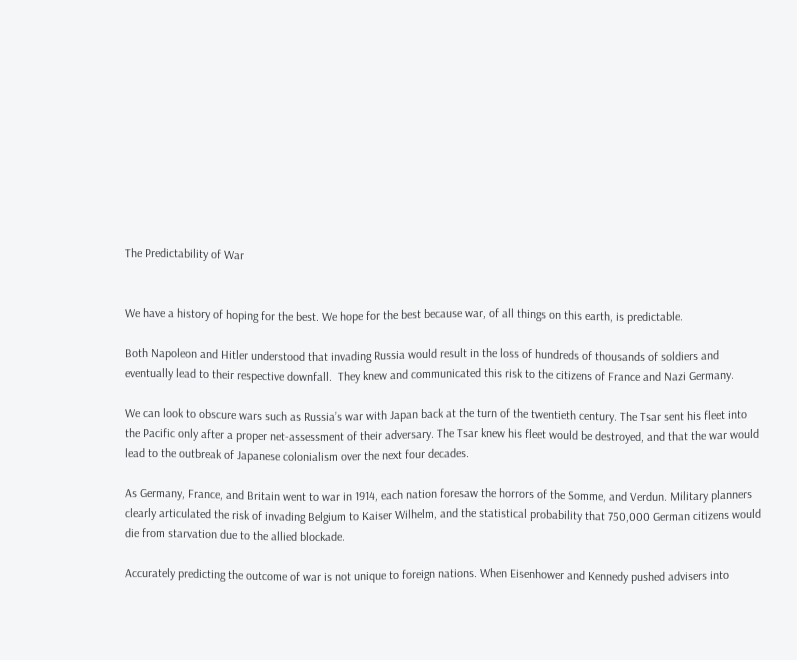The Predictability of War


We have a history of hoping for the best. We hope for the best because war, of all things on this earth, is predictable.

Both Napoleon and Hitler understood that invading Russia would result in the loss of hundreds of thousands of soldiers and eventually lead to their respective downfall.  They knew and communicated this risk to the citizens of France and Nazi Germany.

We can look to obscure wars such as Russia’s war with Japan back at the turn of the twentieth century. The Tsar sent his fleet into the Pacific only after a proper net-assessment of their adversary. The Tsar knew his fleet would be destroyed, and that the war would lead to the outbreak of Japanese colonialism over the next four decades.

As Germany, France, and Britain went to war in 1914, each nation foresaw the horrors of the Somme, and Verdun. Military planners clearly articulated the risk of invading Belgium to Kaiser Wilhelm, and the statistical probability that 750,000 German citizens would die from starvation due to the allied blockade.

Accurately predicting the outcome of war is not unique to foreign nations. When Eisenhower and Kennedy pushed advisers into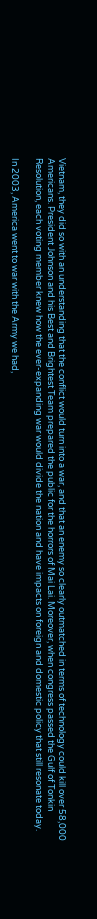Vietnam, they did so with an understanding that the conflict would turn into a war, and that an enemy so clearly outmatched in terms of technology could kill over 58,000 Americans. President Johnson and his Best and Brightest Team prepared the public for the horrors of Mai Lai. Moreover, when congress passed the Gulf of Tonkin Resolution, each voting member knew how the ever-expanding war would divide the nation and have impacts on foreign and domestic policy that still resonate today.

In 2003, America went to war with the Army we had,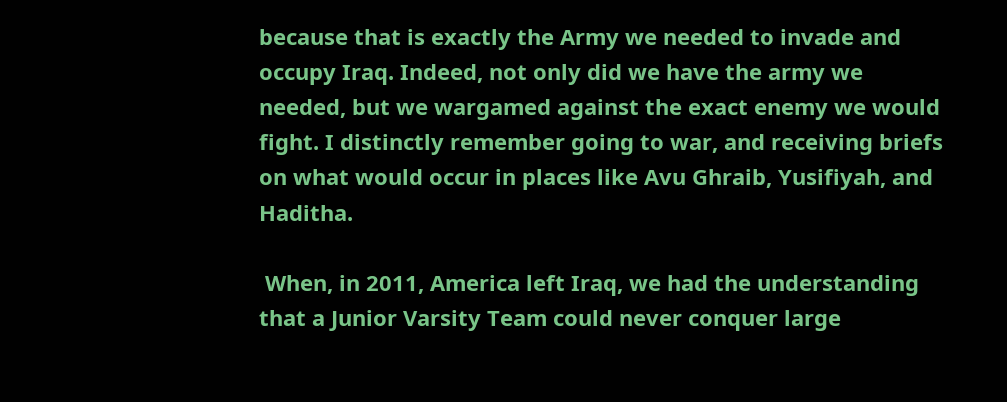because that is exactly the Army we needed to invade and occupy Iraq. Indeed, not only did we have the army we needed, but we wargamed against the exact enemy we would fight. I distinctly remember going to war, and receiving briefs on what would occur in places like Avu Ghraib, Yusifiyah, and Haditha.

 When, in 2011, America left Iraq, we had the understanding that a Junior Varsity Team could never conquer large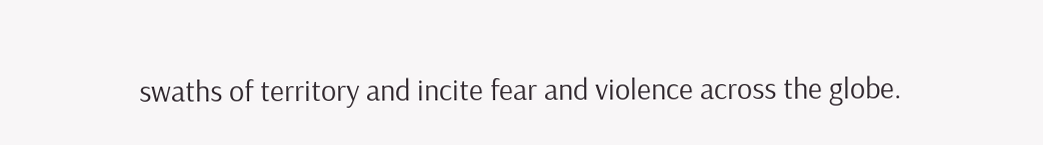swaths of territory and incite fear and violence across the globe.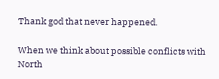Thank god that never happened.

When we think about possible conflicts with North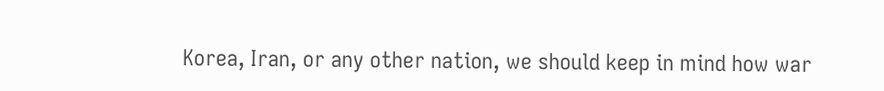Korea, Iran, or any other nation, we should keep in mind how war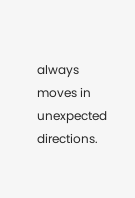always moves in unexpected directions.